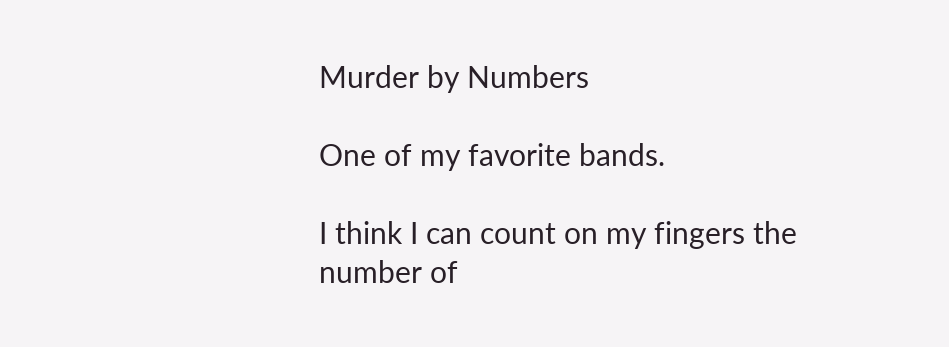Murder by Numbers

One of my favorite bands.

I think I can count on my fingers the number of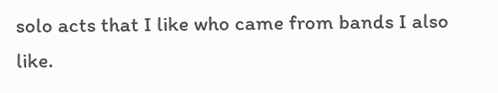solo acts that I like who came from bands I also like.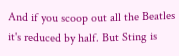And if you scoop out all the Beatles it's reduced by half. But Sting is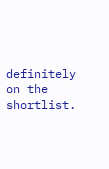definitely on the shortlist.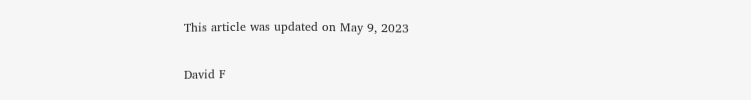This article was updated on May 9, 2023

David F